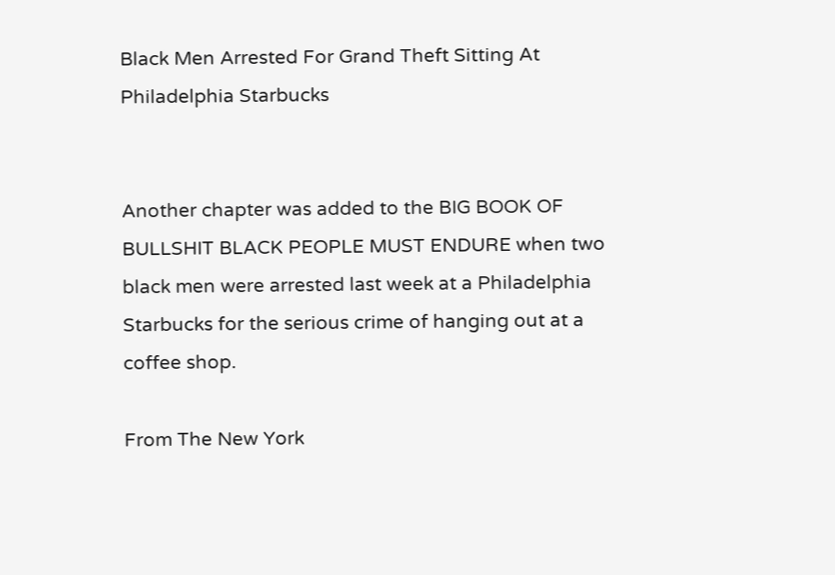Black Men Arrested For Grand Theft Sitting At Philadelphia Starbucks


Another chapter was added to the BIG BOOK OF BULLSHIT BLACK PEOPLE MUST ENDURE when two black men were arrested last week at a Philadelphia Starbucks for the serious crime of hanging out at a coffee shop.

From The New York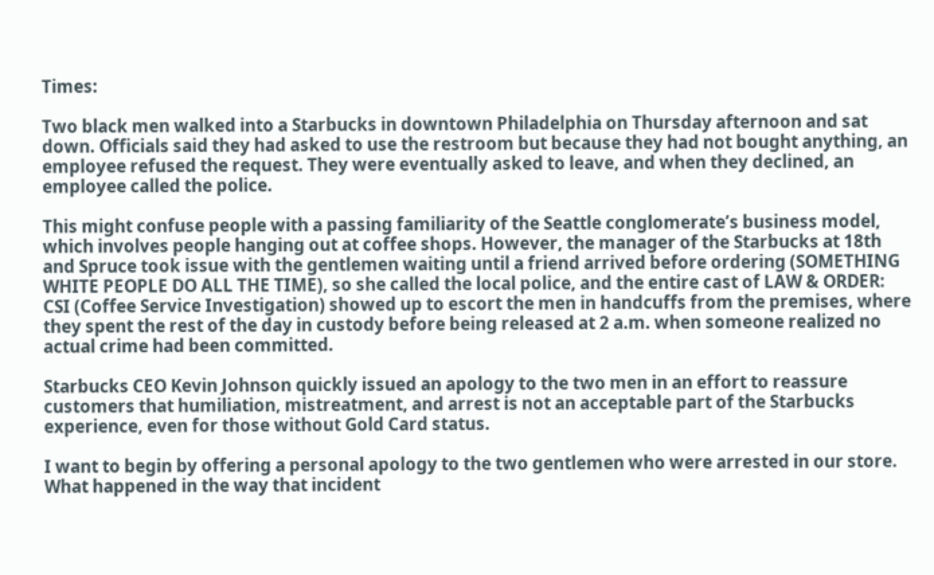Times:

Two black men walked into a Starbucks in downtown Philadelphia on Thursday afternoon and sat down. Officials said they had asked to use the restroom but because they had not bought anything, an employee refused the request. They were eventually asked to leave, and when they declined, an employee called the police.

This might confuse people with a passing familiarity of the Seattle conglomerate’s business model, which involves people hanging out at coffee shops. However, the manager of the Starbucks at 18th and Spruce took issue with the gentlemen waiting until a friend arrived before ordering (SOMETHING WHITE PEOPLE DO ALL THE TIME), so she called the local police, and the entire cast of LAW & ORDER: CSI (Coffee Service Investigation) showed up to escort the men in handcuffs from the premises, where they spent the rest of the day in custody before being released at 2 a.m. when someone realized no actual crime had been committed.

Starbucks CEO Kevin Johnson quickly issued an apology to the two men in an effort to reassure customers that humiliation, mistreatment, and arrest is not an acceptable part of the Starbucks experience, even for those without Gold Card status.

I want to begin by offering a personal apology to the two gentlemen who were arrested in our store. What happened in the way that incident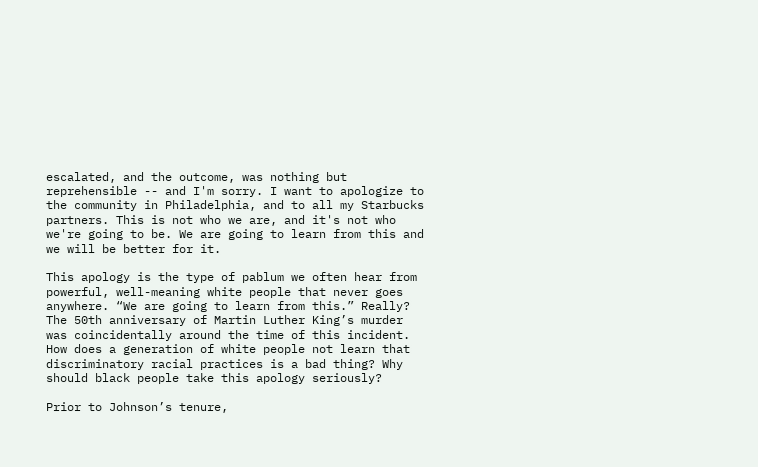escalated, and the outcome, was nothing but reprehensible -- and I'm sorry. I want to apologize to the community in Philadelphia, and to all my Starbucks partners. This is not who we are, and it's not who we're going to be. We are going to learn from this and we will be better for it.

This apology is the type of pablum we often hear from powerful, well-meaning white people that never goes anywhere. “We are going to learn from this.” Really? The 50th anniversary of Martin Luther King’s murder was coincidentally around the time of this incident. How does a generation of white people not learn that discriminatory racial practices is a bad thing? Why should black people take this apology seriously?

Prior to Johnson’s tenure,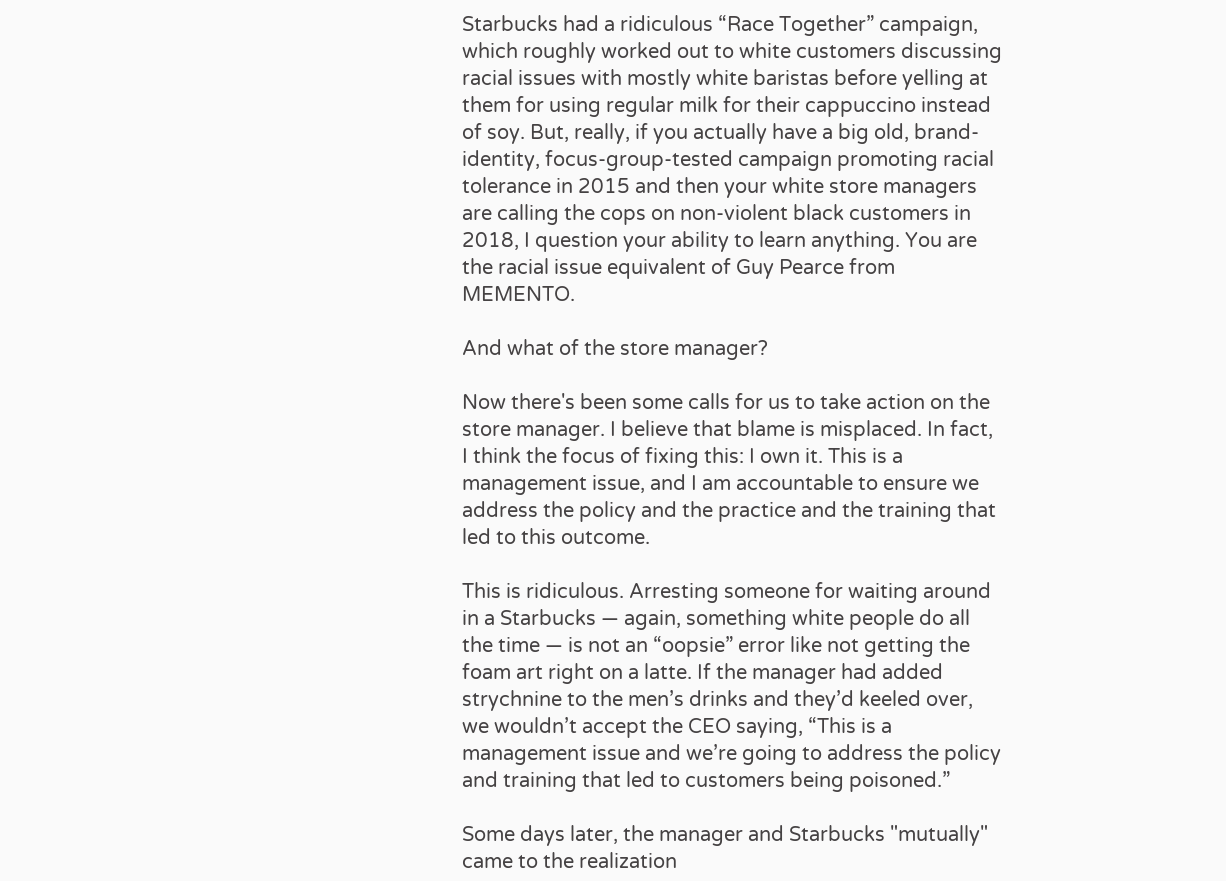Starbucks had a ridiculous “Race Together” campaign, which roughly worked out to white customers discussing racial issues with mostly white baristas before yelling at them for using regular milk for their cappuccino instead of soy. But, really, if you actually have a big old, brand-identity, focus-group-tested campaign promoting racial tolerance in 2015 and then your white store managers are calling the cops on non-violent black customers in 2018, I question your ability to learn anything. You are the racial issue equivalent of Guy Pearce from MEMENTO.

And what of the store manager?

Now there's been some calls for us to take action on the store manager. I believe that blame is misplaced. In fact, I think the focus of fixing this: I own it. This is a management issue, and I am accountable to ensure we address the policy and the practice and the training that led to this outcome.

This is ridiculous. Arresting someone for waiting around in a Starbucks — again, something white people do all the time — is not an “oopsie” error like not getting the foam art right on a latte. If the manager had added strychnine to the men’s drinks and they’d keeled over, we wouldn’t accept the CEO saying, “This is a management issue and we’re going to address the policy and training that led to customers being poisoned.”

Some days later, the manager and Starbucks "mutually" came to the realization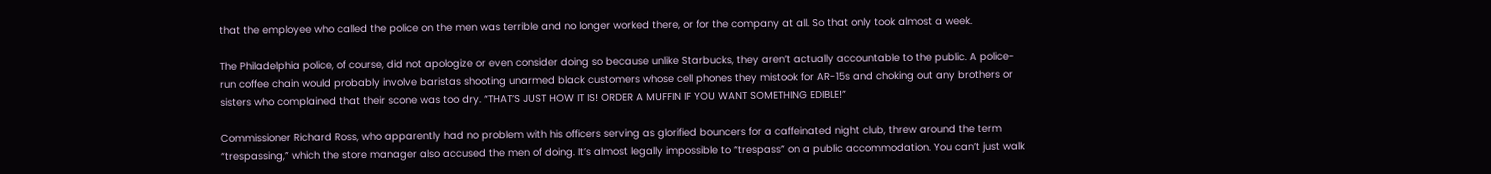that the employee who called the police on the men was terrible and no longer worked there, or for the company at all. So that only took almost a week.

The Philadelphia police, of course, did not apologize or even consider doing so because unlike Starbucks, they aren’t actually accountable to the public. A police-run coffee chain would probably involve baristas shooting unarmed black customers whose cell phones they mistook for AR-15s and choking out any brothers or sisters who complained that their scone was too dry. “THAT’S JUST HOW IT IS! ORDER A MUFFIN IF YOU WANT SOMETHING EDIBLE!”

Commissioner Richard Ross, who apparently had no problem with his officers serving as glorified bouncers for a caffeinated night club, threw around the term “trespassing,” which the store manager also accused the men of doing. It’s almost legally impossible to “trespass” on a public accommodation. You can’t just walk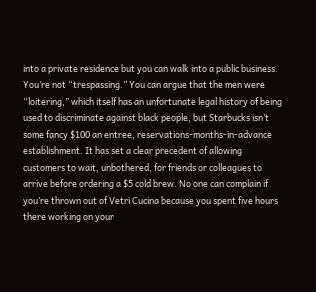into a private residence but you can walk into a public business. You’re not “trespassing.” You can argue that the men were “loitering,” which itself has an unfortunate legal history of being used to discriminate against black people, but Starbucks isn’t some fancy $100 an entree, reservations-months-in-advance establishment. It has set a clear precedent of allowing customers to wait, unbothered, for friends or colleagues to arrive before ordering a $5 cold brew. No one can complain if you’re thrown out of Vetri Cucina because you spent five hours there working on your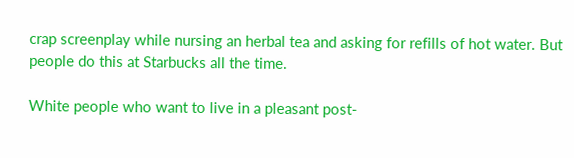crap screenplay while nursing an herbal tea and asking for refills of hot water. But people do this at Starbucks all the time.

White people who want to live in a pleasant post-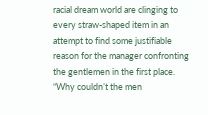racial dream world are clinging to every straw-shaped item in an attempt to find some justifiable reason for the manager confronting the gentlemen in the first place. “Why couldn’t the men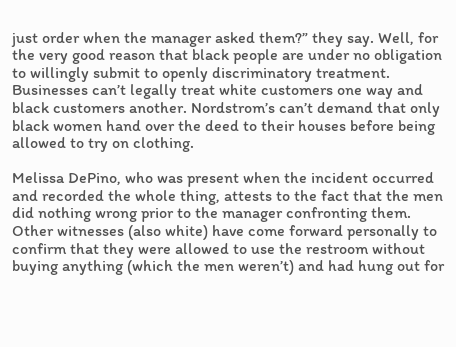just order when the manager asked them?” they say. Well, for the very good reason that black people are under no obligation to willingly submit to openly discriminatory treatment. Businesses can’t legally treat white customers one way and black customers another. Nordstrom’s can’t demand that only black women hand over the deed to their houses before being allowed to try on clothing.

Melissa DePino, who was present when the incident occurred and recorded the whole thing, attests to the fact that the men did nothing wrong prior to the manager confronting them. Other witnesses (also white) have come forward personally to confirm that they were allowed to use the restroom without buying anything (which the men weren’t) and had hung out for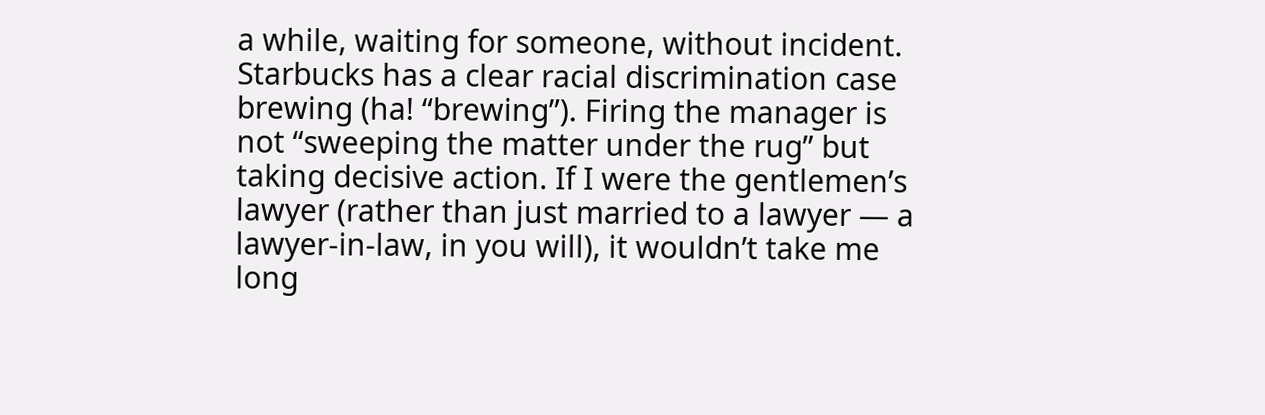a while, waiting for someone, without incident. Starbucks has a clear racial discrimination case brewing (ha! “brewing”). Firing the manager is not “sweeping the matter under the rug” but taking decisive action. If I were the gentlemen’s lawyer (rather than just married to a lawyer — a lawyer-in-law, in you will), it wouldn’t take me long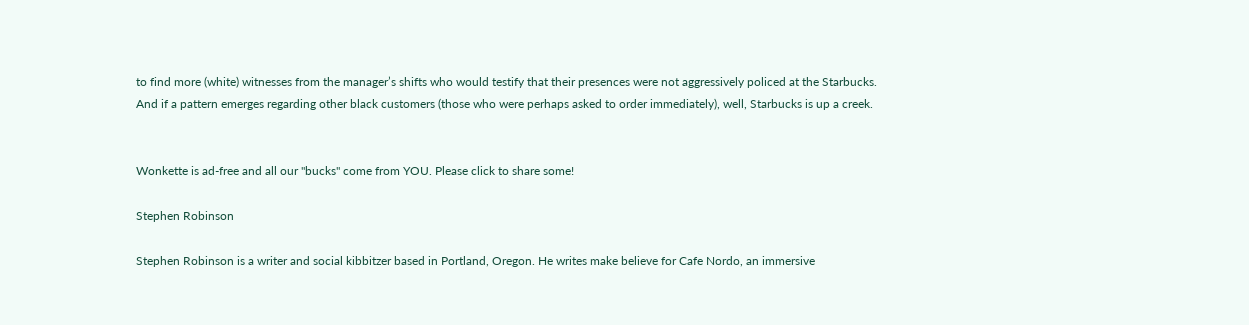to find more (white) witnesses from the manager’s shifts who would testify that their presences were not aggressively policed at the Starbucks. And if a pattern emerges regarding other black customers (those who were perhaps asked to order immediately), well, Starbucks is up a creek.


Wonkette is ad-free and all our "bucks" come from YOU. Please click to share some!

Stephen Robinson

Stephen Robinson is a writer and social kibbitzer based in Portland, Oregon. He writes make believe for Cafe Nordo, an immersive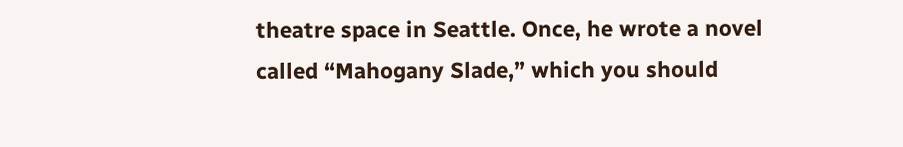theatre space in Seattle. Once, he wrote a novel called “Mahogany Slade,” which you should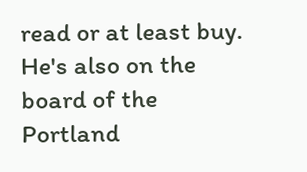read or at least buy. He's also on the board of the Portland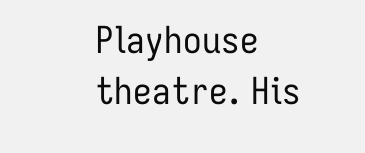Playhouse theatre. His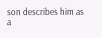son describes him as a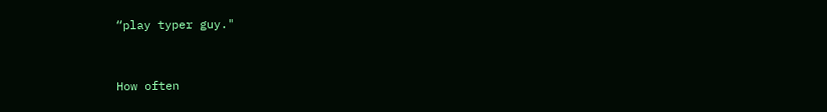“play typer guy."


How often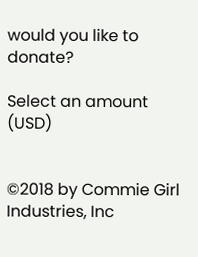would you like to donate?

Select an amount (USD)


©2018 by Commie Girl Industries, Inc